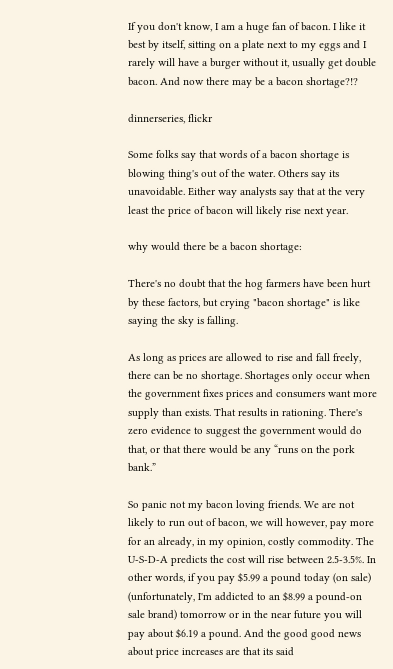If you don't know, I am a huge fan of bacon. I like it best by itself, sitting on a plate next to my eggs and I rarely will have a burger without it, usually get double bacon. And now there may be a bacon shortage?!?

dinnerseries, flickr

Some folks say that words of a bacon shortage is blowing thing's out of the water. Others say its unavoidable. Either way analysts say that at the very least the price of bacon will likely rise next year.

why would there be a bacon shortage:

There's no doubt that the hog farmers have been hurt by these factors, but crying "bacon shortage" is like saying the sky is falling.

As long as prices are allowed to rise and fall freely, there can be no shortage. Shortages only occur when the government fixes prices and consumers want more supply than exists. That results in rationing. There's zero evidence to suggest the government would do that, or that there would be any “runs on the pork bank.”

So panic not my bacon loving friends. We are not likely to run out of bacon, we will however, pay more for an already, in my opinion, costly commodity. The U-S-D-A predicts the cost will rise between 2.5-3.5%. In other words, if you pay $5.99 a pound today (on sale) (unfortunately, I'm addicted to an $8.99 a pound-on sale brand) tomorrow or in the near future you will pay about $6.19 a pound. And the good good news about price increases are that its said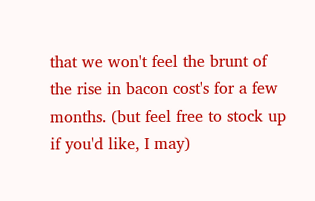that we won't feel the brunt of the rise in bacon cost's for a few months. (but feel free to stock up if you'd like, I may)